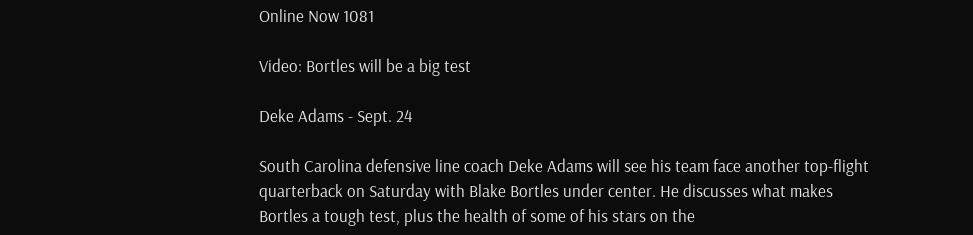Online Now 1081

Video: Bortles will be a big test

Deke Adams - Sept. 24

South Carolina defensive line coach Deke Adams will see his team face another top-flight quarterback on Saturday with Blake Bortles under center. He discusses what makes Bortles a tough test, plus the health of some of his stars on the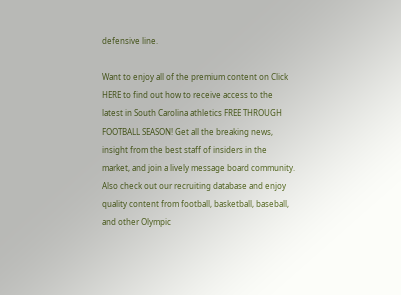defensive line.

Want to enjoy all of the premium content on Click HERE to find out how to receive access to the latest in South Carolina athletics FREE THROUGH FOOTBALL SEASON! Get all the breaking news, insight from the best staff of insiders in the market, and join a lively message board community. Also check out our recruiting database and enjoy quality content from football, basketball, baseball, and other Olympic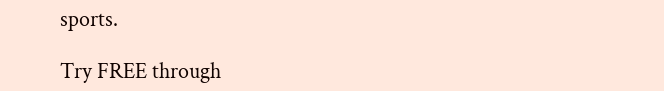sports.

Try FREE through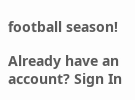football season!

Already have an account? Sign In